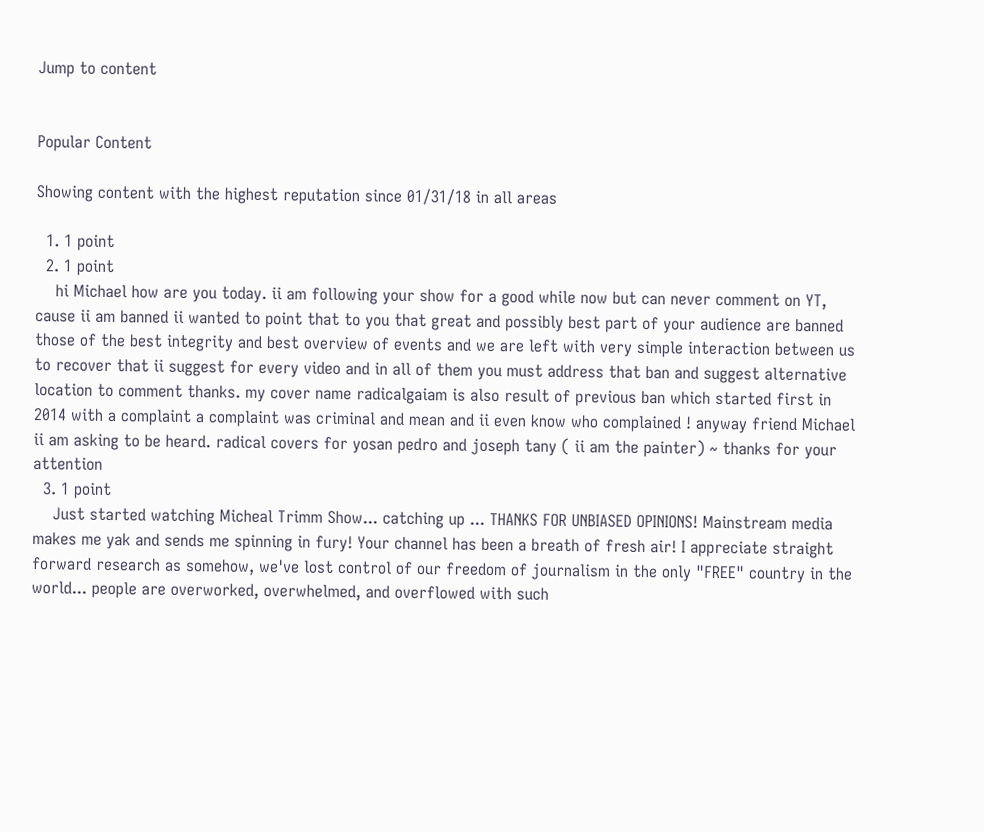Jump to content


Popular Content

Showing content with the highest reputation since 01/31/18 in all areas

  1. 1 point
  2. 1 point
    hi Michael how are you today. ii am following your show for a good while now but can never comment on YT, cause ii am banned ii wanted to point that to you that great and possibly best part of your audience are banned those of the best integrity and best overview of events and we are left with very simple interaction between us to recover that ii suggest for every video and in all of them you must address that ban and suggest alternative location to comment thanks. my cover name radicalgaiam is also result of previous ban which started first in 2014 with a complaint a complaint was criminal and mean and ii even know who complained ! anyway friend Michael ii am asking to be heard. radical covers for yosan pedro and joseph tany ( ii am the painter) ~ thanks for your attention
  3. 1 point
    Just started watching Micheal Trimm Show... catching up ... THANKS FOR UNBIASED OPINIONS! Mainstream media makes me yak and sends me spinning in fury! Your channel has been a breath of fresh air! I appreciate straight forward research as somehow, we've lost control of our freedom of journalism in the only "FREE" country in the world... people are overworked, overwhelmed, and overflowed with such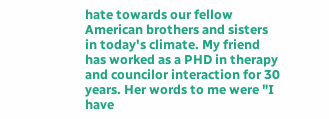hate towards our fellow American brothers and sisters in today's climate. My friend has worked as a PHD in therapy and councilor interaction for 30 years. Her words to me were "I have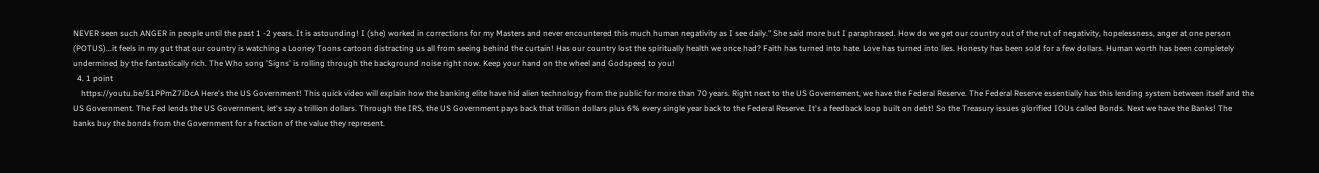NEVER seen such ANGER in people until the past 1 -2 years. It is astounding! I (she) worked in corrections for my Masters and never encountered this much human negativity as I see daily." She said more but I paraphrased. How do we get our country out of the rut of negativity, hopelessness, anger at one person (POTUS)...it feels in my gut that our country is watching a Looney Toons cartoon distracting us all from seeing behind the curtain! Has our country lost the spiritually health we once had? Faith has turned into hate. Love has turned into lies. Honesty has been sold for a few dollars. Human worth has been completely undermined by the fantastically rich. The Who song 'Signs' is rolling through the background noise right now. Keep your hand on the wheel and Godspeed to you!
  4. 1 point
    https://youtu.be/51PPmZ7iDcA Here's the US Government! This quick video will explain how the banking elite have hid alien technology from the public for more than 70 years. Right next to the US Governement, we have the Federal Reserve. The Federal Reserve essentially has this lending system between itself and the US Government. The Fed lends the US Government, let's say a trillion dollars. Through the IRS, the US Government pays back that trillion dollars plus 6% every single year back to the Federal Reserve. It's a feedback loop built on debt! So the Treasury issues glorified IOUs called Bonds. Next we have the Banks! The banks buy the bonds from the Government for a fraction of the value they represent.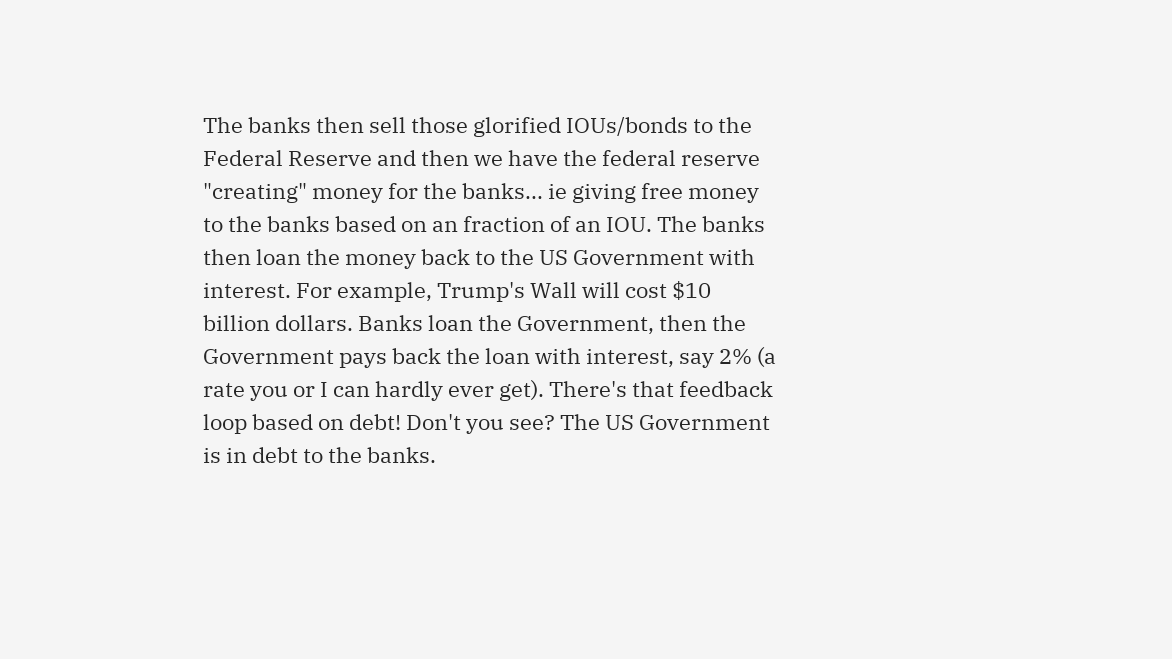The banks then sell those glorified IOUs/bonds to the Federal Reserve and then we have the federal reserve "creating" money for the banks... ie giving free money to the banks based on an fraction of an IOU. The banks then loan the money back to the US Government with interest. For example, Trump's Wall will cost $10 billion dollars. Banks loan the Government, then the Government pays back the loan with interest, say 2% (a rate you or I can hardly ever get). There's that feedback loop based on debt! Don't you see? The US Government is in debt to the banks.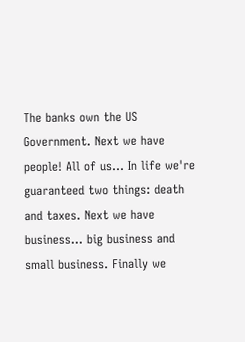The banks own the US Government. Next we have people! All of us... In life we're guaranteed two things: death and taxes. Next we have business... big business and small business. Finally we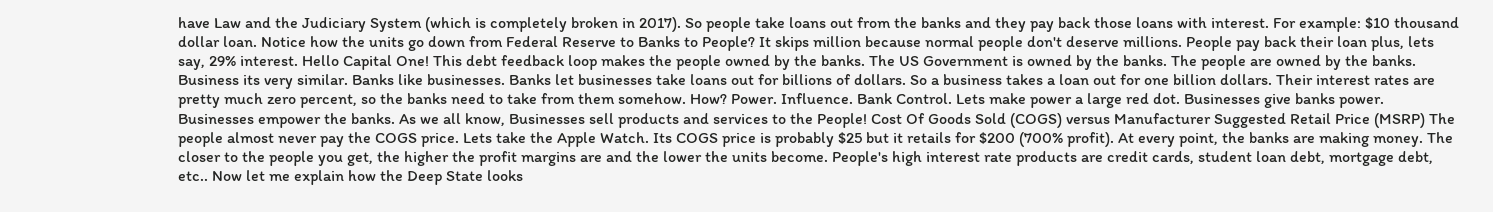have Law and the Judiciary System (which is completely broken in 2017). So people take loans out from the banks and they pay back those loans with interest. For example: $10 thousand dollar loan. Notice how the units go down from Federal Reserve to Banks to People? It skips million because normal people don't deserve millions. People pay back their loan plus, lets say, 29% interest. Hello Capital One! This debt feedback loop makes the people owned by the banks. The US Government is owned by the banks. The people are owned by the banks. Business its very similar. Banks like businesses. Banks let businesses take loans out for billions of dollars. So a business takes a loan out for one billion dollars. Their interest rates are pretty much zero percent, so the banks need to take from them somehow. How? Power. Influence. Bank Control. Lets make power a large red dot. Businesses give banks power. Businesses empower the banks. As we all know, Businesses sell products and services to the People! Cost Of Goods Sold (COGS) versus Manufacturer Suggested Retail Price (MSRP) The people almost never pay the COGS price. Lets take the Apple Watch. Its COGS price is probably $25 but it retails for $200 (700% profit). At every point, the banks are making money. The closer to the people you get, the higher the profit margins are and the lower the units become. People's high interest rate products are credit cards, student loan debt, mortgage debt, etc.. Now let me explain how the Deep State looks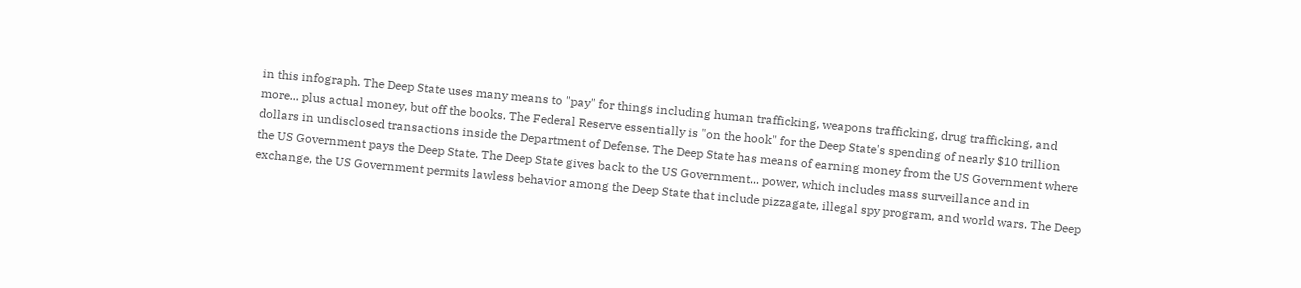in this infograph. The Deep State uses many means to "pay" for things including human trafficking, weapons trafficking, drug trafficking, and more... plus actual money, but off the books. The Federal Reserve essentially is "on the hook" for the Deep State's spending of nearly $10 trillion dollars in undisclosed transactions inside the Department of Defense. The Deep State has means of earning money from the US Government where the US Government pays the Deep State. The Deep State gives back to the US Government... power, which includes mass surveillance and in exchange, the US Government permits lawless behavior among the Deep State that include pizzagate, illegal spy program, and world wars. The Deep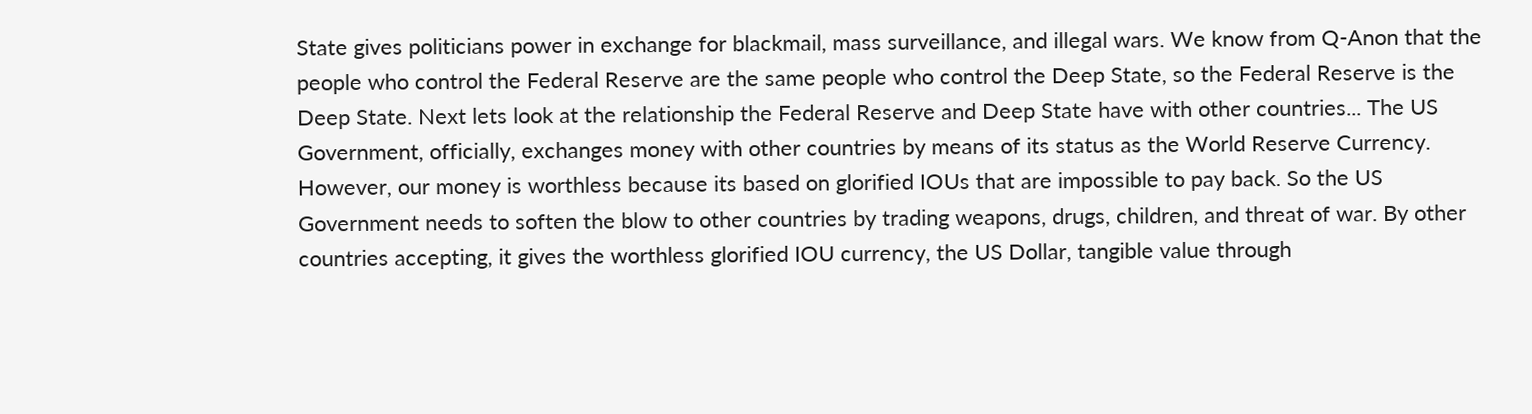State gives politicians power in exchange for blackmail, mass surveillance, and illegal wars. We know from Q-Anon that the people who control the Federal Reserve are the same people who control the Deep State, so the Federal Reserve is the Deep State. Next lets look at the relationship the Federal Reserve and Deep State have with other countries... The US Government, officially, exchanges money with other countries by means of its status as the World Reserve Currency. However, our money is worthless because its based on glorified IOUs that are impossible to pay back. So the US Government needs to soften the blow to other countries by trading weapons, drugs, children, and threat of war. By other countries accepting, it gives the worthless glorified IOU currency, the US Dollar, tangible value through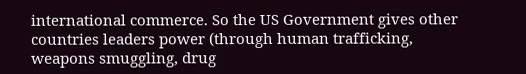international commerce. So the US Government gives other countries leaders power (through human trafficking, weapons smuggling, drug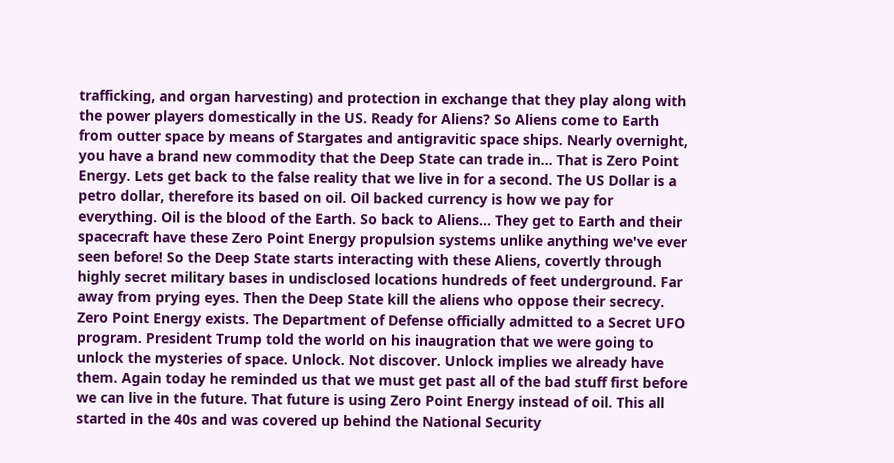trafficking, and organ harvesting) and protection in exchange that they play along with the power players domestically in the US. Ready for Aliens? So Aliens come to Earth from outter space by means of Stargates and antigravitic space ships. Nearly overnight, you have a brand new commodity that the Deep State can trade in... That is Zero Point Energy. Lets get back to the false reality that we live in for a second. The US Dollar is a petro dollar, therefore its based on oil. Oil backed currency is how we pay for everything. Oil is the blood of the Earth. So back to Aliens... They get to Earth and their spacecraft have these Zero Point Energy propulsion systems unlike anything we've ever seen before! So the Deep State starts interacting with these Aliens, covertly through highly secret military bases in undisclosed locations hundreds of feet underground. Far away from prying eyes. Then the Deep State kill the aliens who oppose their secrecy. Zero Point Energy exists. The Department of Defense officially admitted to a Secret UFO program. President Trump told the world on his inaugration that we were going to unlock the mysteries of space. Unlock. Not discover. Unlock implies we already have them. Again today he reminded us that we must get past all of the bad stuff first before we can live in the future. That future is using Zero Point Energy instead of oil. This all started in the 40s and was covered up behind the National Security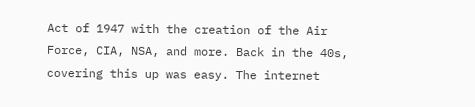Act of 1947 with the creation of the Air Force, CIA, NSA, and more. Back in the 40s, covering this up was easy. The internet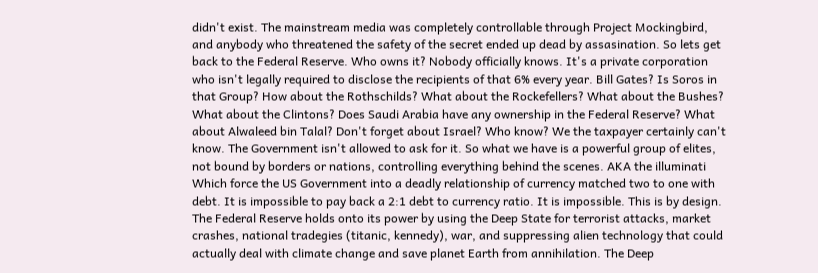didn't exist. The mainstream media was completely controllable through Project Mockingbird, and anybody who threatened the safety of the secret ended up dead by assasination. So lets get back to the Federal Reserve. Who owns it? Nobody officially knows. It's a private corporation who isn't legally required to disclose the recipients of that 6% every year. Bill Gates? Is Soros in that Group? How about the Rothschilds? What about the Rockefellers? What about the Bushes? What about the Clintons? Does Saudi Arabia have any ownership in the Federal Reserve? What about Alwaleed bin Talal? Don't forget about Israel? Who know? We the taxpayer certainly can't know. The Government isn't allowed to ask for it. So what we have is a powerful group of elites, not bound by borders or nations, controlling everything behind the scenes. AKA the illuminati Which force the US Government into a deadly relationship of currency matched two to one with debt. It is impossible to pay back a 2:1 debt to currency ratio. It is impossible. This is by design. The Federal Reserve holds onto its power by using the Deep State for terrorist attacks, market crashes, national tradegies (titanic, kennedy), war, and suppressing alien technology that could actually deal with climate change and save planet Earth from annihilation. The Deep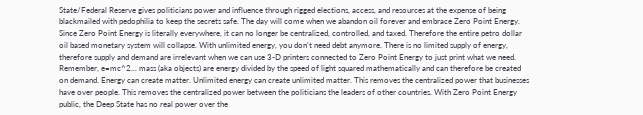State/Federal Reserve gives politicians power and influence through rigged elections, access, and resources at the expense of being blackmailed with pedophilia to keep the secrets safe. The day will come when we abandon oil forever and embrace Zero Point Energy. Since Zero Point Energy is literally everywhere, it can no longer be centralized, controlled, and taxed. Therefore the entire petro dollar oil based monetary system will collapse. With unlimited energy, you don't need debt anymore. There is no limited supply of energy, therefore supply and demand are irrelevant when we can use 3-D printers connected to Zero Point Energy to just print what we need. Remember, e=mc^2... mass (aka objects) are energy divided by the speed of light squared mathematically and can therefore be created on demand. Energy can create matter. Unlimited energy can create unlimited matter. This removes the centralized power that businesses have over people. This removes the centralized power between the politicians the leaders of other countries. With Zero Point Energy public, the Deep State has no real power over the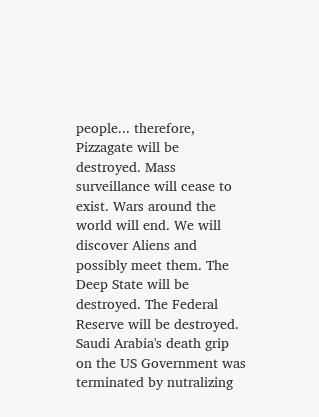people... therefore, Pizzagate will be destroyed. Mass surveillance will cease to exist. Wars around the world will end. We will discover Aliens and possibly meet them. The Deep State will be destroyed. The Federal Reserve will be destroyed. Saudi Arabia's death grip on the US Government was terminated by nutralizing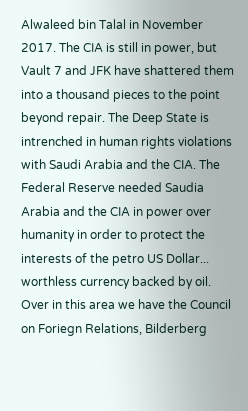Alwaleed bin Talal in November 2017. The CIA is still in power, but Vault 7 and JFK have shattered them into a thousand pieces to the point beyond repair. The Deep State is intrenched in human rights violations with Saudi Arabia and the CIA. The Federal Reserve needed Saudia Arabia and the CIA in power over humanity in order to protect the interests of the petro US Dollar... worthless currency backed by oil. Over in this area we have the Council on Foriegn Relations, Bilderberg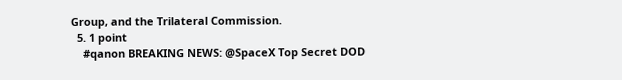Group, and the Trilateral Commission.
  5. 1 point
    #qanon BREAKING NEWS: @SpaceX Top Secret DOD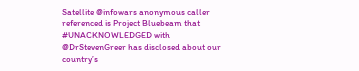Satellite @infowars anonymous caller referenced is Project Bluebeam that #UNACKNOWLEDGED with @DrStevenGreer has disclosed about our country’s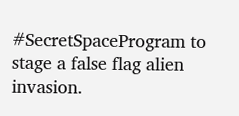#SecretSpaceProgram to stage a false flag alien invasion.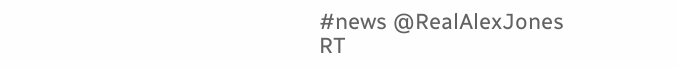#news @RealAlexJones RT